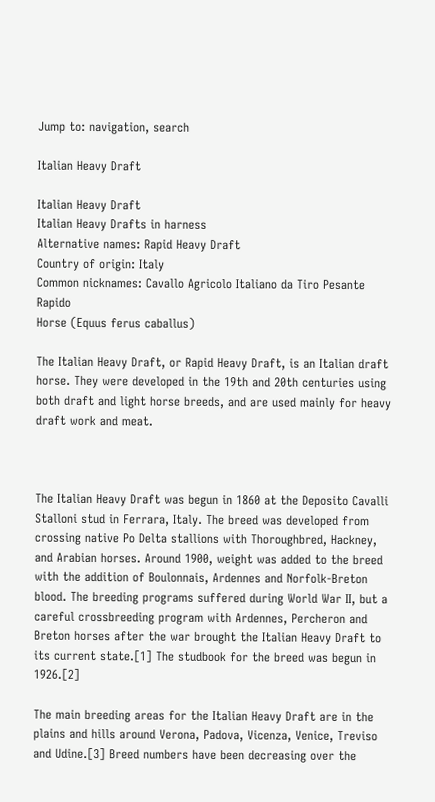Jump to: navigation, search

Italian Heavy Draft

Italian Heavy Draft
Italian Heavy Drafts in harness
Alternative names: Rapid Heavy Draft
Country of origin: Italy
Common nicknames: Cavallo Agricolo Italiano da Tiro Pesante Rapido
Horse (Equus ferus caballus)

The Italian Heavy Draft, or Rapid Heavy Draft, is an Italian draft horse. They were developed in the 19th and 20th centuries using both draft and light horse breeds, and are used mainly for heavy draft work and meat.



The Italian Heavy Draft was begun in 1860 at the Deposito Cavalli Stalloni stud in Ferrara, Italy. The breed was developed from crossing native Po Delta stallions with Thoroughbred, Hackney, and Arabian horses. Around 1900, weight was added to the breed with the addition of Boulonnais, Ardennes and Norfolk-Breton blood. The breeding programs suffered during World War II, but a careful crossbreeding program with Ardennes, Percheron and Breton horses after the war brought the Italian Heavy Draft to its current state.[1] The studbook for the breed was begun in 1926.[2]

The main breeding areas for the Italian Heavy Draft are in the plains and hills around Verona, Padova, Vicenza, Venice, Treviso and Udine.[3] Breed numbers have been decreasing over the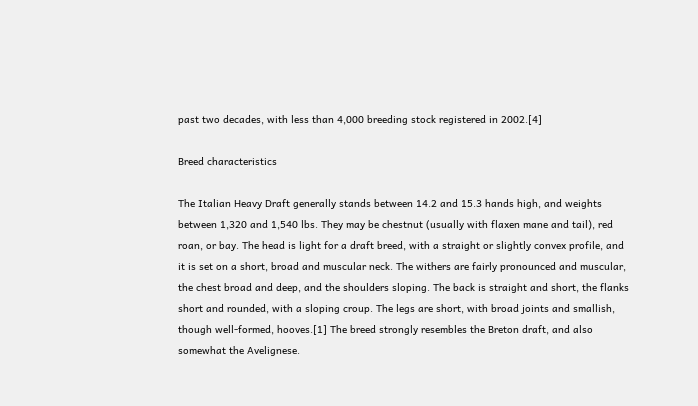past two decades, with less than 4,000 breeding stock registered in 2002.[4]

Breed characteristics

The Italian Heavy Draft generally stands between 14.2 and 15.3 hands high, and weights between 1,320 and 1,540 lbs. They may be chestnut (usually with flaxen mane and tail), red roan, or bay. The head is light for a draft breed, with a straight or slightly convex profile, and it is set on a short, broad and muscular neck. The withers are fairly pronounced and muscular, the chest broad and deep, and the shoulders sloping. The back is straight and short, the flanks short and rounded, with a sloping croup. The legs are short, with broad joints and smallish, though well-formed, hooves.[1] The breed strongly resembles the Breton draft, and also somewhat the Avelignese.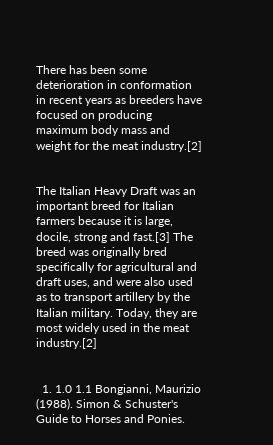There has been some deterioration in conformation in recent years as breeders have focused on producing maximum body mass and weight for the meat industry.[2]


The Italian Heavy Draft was an important breed for Italian farmers because it is large, docile, strong and fast.[3] The breed was originally bred specifically for agricultural and draft uses, and were also used as to transport artillery by the Italian military. Today, they are most widely used in the meat industry.[2]


  1. 1.0 1.1 Bongianni, Maurizio (1988). Simon & Schuster's Guide to Horses and Ponies.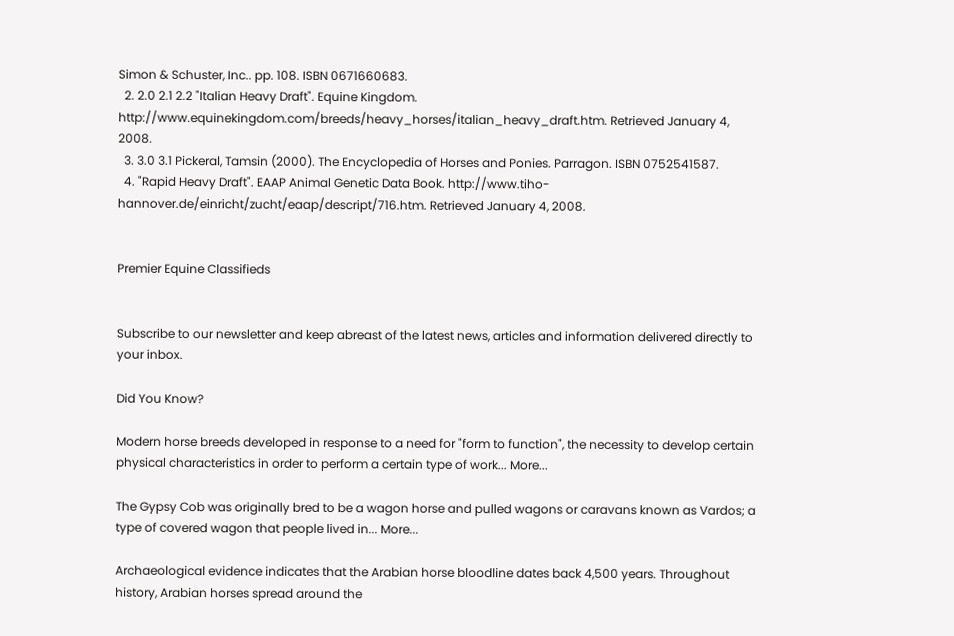Simon & Schuster, Inc.. pp. 108. ISBN 0671660683.
  2. 2.0 2.1 2.2 "Italian Heavy Draft". Equine Kingdom. http://www.equinekingdom.com/breeds/heavy_horses/italian_heavy_draft.htm. Retrieved January 4, 2008.
  3. 3.0 3.1 Pickeral, Tamsin (2000). The Encyclopedia of Horses and Ponies. Parragon. ISBN 0752541587.
  4. "Rapid Heavy Draft". EAAP Animal Genetic Data Book. http://www.tiho-hannover.de/einricht/zucht/eaap/descript/716.htm. Retrieved January 4, 2008.


Premier Equine Classifieds


Subscribe to our newsletter and keep abreast of the latest news, articles and information delivered directly to your inbox.

Did You Know?

Modern horse breeds developed in response to a need for "form to function", the necessity to develop certain physical characteristics in order to perform a certain type of work... More...

The Gypsy Cob was originally bred to be a wagon horse and pulled wagons or caravans known as Vardos; a type of covered wagon that people lived in... More...

Archaeological evidence indicates that the Arabian horse bloodline dates back 4,500 years. Throughout history, Arabian horses spread around the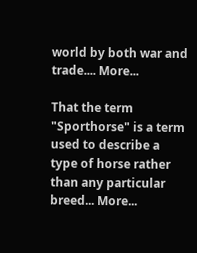world by both war and trade.... More...

That the term "Sporthorse" is a term used to describe a type of horse rather than any particular breed... More...